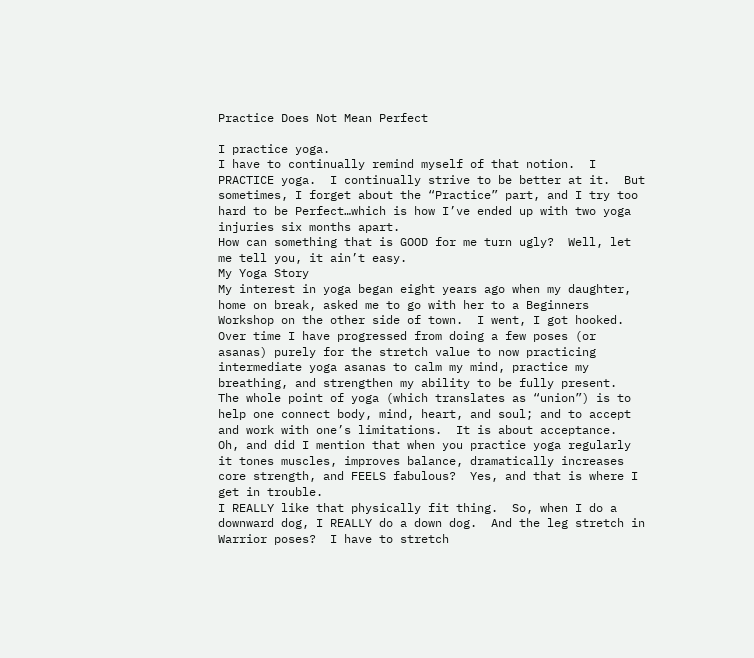Practice Does Not Mean Perfect

I practice yoga.
I have to continually remind myself of that notion.  I PRACTICE yoga.  I continually strive to be better at it.  But sometimes, I forget about the “Practice” part, and I try too hard to be Perfect…which is how I’ve ended up with two yoga injuries six months apart.
How can something that is GOOD for me turn ugly?  Well, let me tell you, it ain’t easy.
My Yoga Story
My interest in yoga began eight years ago when my daughter, home on break, asked me to go with her to a Beginners Workshop on the other side of town.  I went, I got hooked.  Over time I have progressed from doing a few poses (or asanas) purely for the stretch value to now practicing intermediate yoga asanas to calm my mind, practice my breathing, and strengthen my ability to be fully present.
The whole point of yoga (which translates as “union”) is to help one connect body, mind, heart, and soul; and to accept and work with one’s limitations.  It is about acceptance.
Oh, and did I mention that when you practice yoga regularly it tones muscles, improves balance, dramatically increases core strength, and FEELS fabulous?  Yes, and that is where I get in trouble.
I REALLY like that physically fit thing.  So, when I do a downward dog, I REALLY do a down dog.  And the leg stretch in Warrior poses?  I have to stretch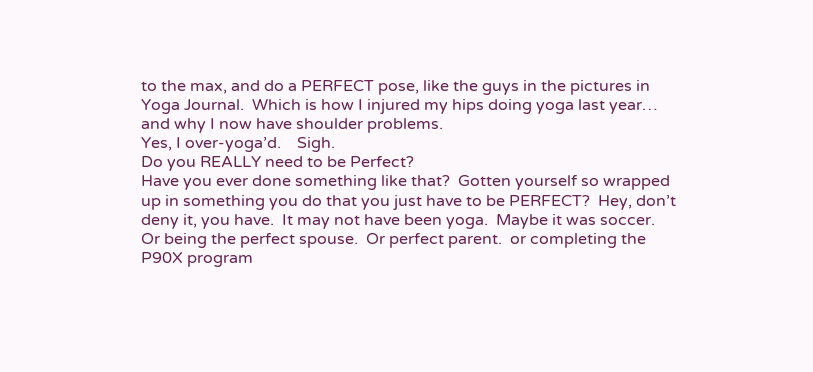to the max, and do a PERFECT pose, like the guys in the pictures in Yoga Journal.  Which is how I injured my hips doing yoga last year… and why I now have shoulder problems.
Yes, I over-yoga’d.    Sigh.
Do you REALLY need to be Perfect?
Have you ever done something like that?  Gotten yourself so wrapped up in something you do that you just have to be PERFECT?  Hey, don’t deny it, you have.  It may not have been yoga.  Maybe it was soccer.  Or being the perfect spouse.  Or perfect parent.  or completing the P90X program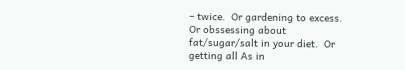– twice.  Or gardening to excess.  Or obssessing about fat/sugar/salt in your diet.  Or getting all As in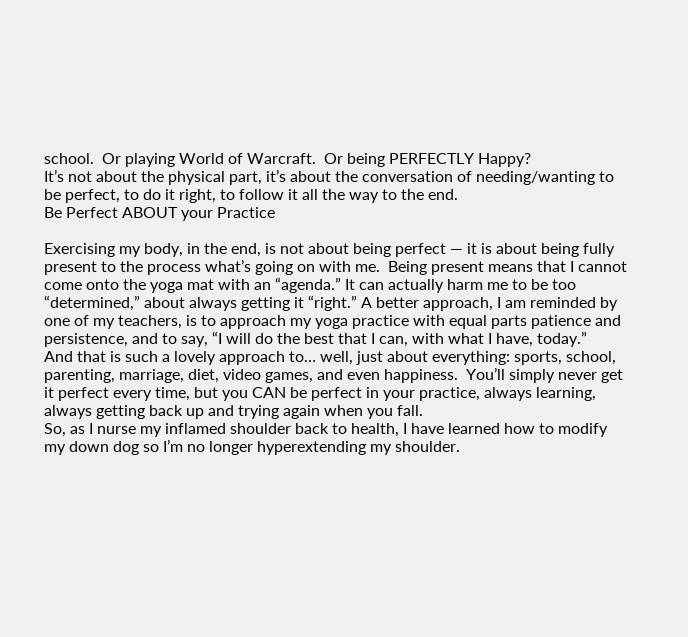school.  Or playing World of Warcraft.  Or being PERFECTLY Happy?
It’s not about the physical part, it’s about the conversation of needing/wanting to be perfect, to do it right, to follow it all the way to the end.
Be Perfect ABOUT your Practice

Exercising my body, in the end, is not about being perfect — it is about being fully present to the process what’s going on with me.  Being present means that I cannot come onto the yoga mat with an “agenda.” It can actually harm me to be too “determined,” about always getting it “right.” A better approach, I am reminded by one of my teachers, is to approach my yoga practice with equal parts patience and persistence, and to say, “I will do the best that I can, with what I have, today.”
And that is such a lovely approach to… well, just about everything: sports, school, parenting, marriage, diet, video games, and even happiness.  You’ll simply never get it perfect every time, but you CAN be perfect in your practice, always learning, always getting back up and trying again when you fall.
So, as I nurse my inflamed shoulder back to health, I have learned how to modify my down dog so I’m no longer hyperextending my shoulder.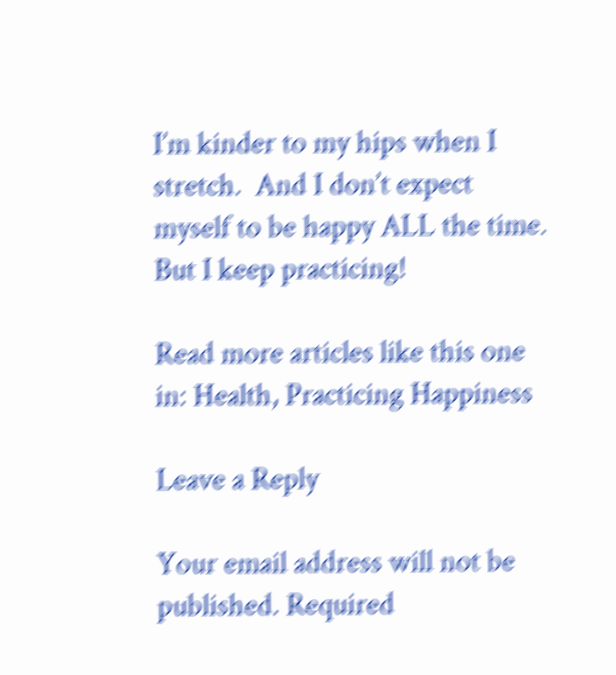I’m kinder to my hips when I stretch.  And I don’t expect myself to be happy ALL the time.
But I keep practicing!

Read more articles like this one in: Health, Practicing Happiness

Leave a Reply

Your email address will not be published. Required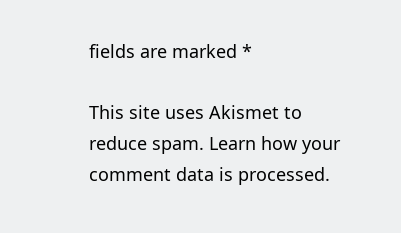fields are marked *

This site uses Akismet to reduce spam. Learn how your comment data is processed.